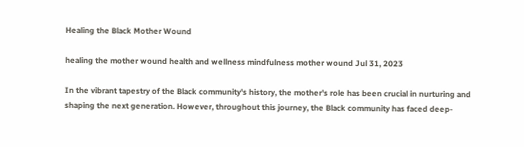Healing the Black Mother Wound

healing the mother wound health and wellness mindfulness mother wound Jul 31, 2023

In the vibrant tapestry of the Black community's history, the mother's role has been crucial in nurturing and shaping the next generation. However, throughout this journey, the Black community has faced deep-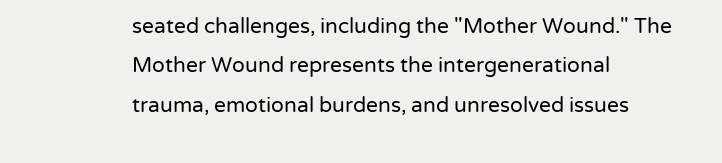seated challenges, including the "Mother Wound." The Mother Wound represents the intergenerational trauma, emotional burdens, and unresolved issues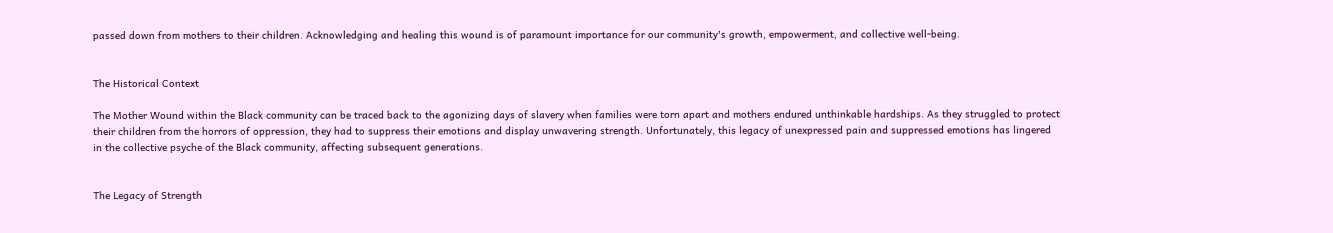passed down from mothers to their children. Acknowledging and healing this wound is of paramount importance for our community's growth, empowerment, and collective well-being.


The Historical Context

The Mother Wound within the Black community can be traced back to the agonizing days of slavery when families were torn apart and mothers endured unthinkable hardships. As they struggled to protect their children from the horrors of oppression, they had to suppress their emotions and display unwavering strength. Unfortunately, this legacy of unexpressed pain and suppressed emotions has lingered in the collective psyche of the Black community, affecting subsequent generations.


The Legacy of Strength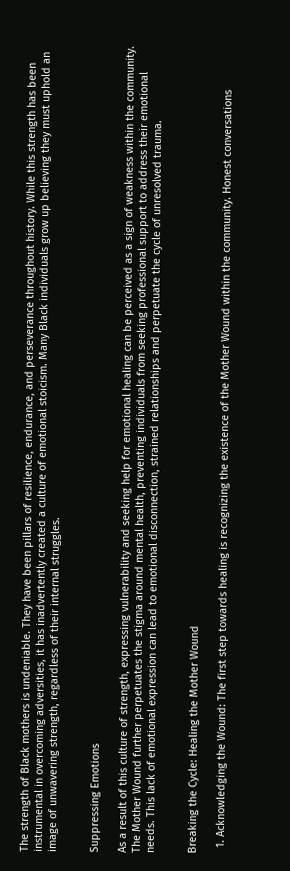The strength of Black mothers is undeniable. They have been pillars of resilience, endurance, and perseverance throughout history. While this strength has been instrumental in overcoming adversities, it has inadvertently created a culture of emotional stoicism. Many Black individuals grow up believing they must uphold an image of unwavering strength, regardless of their internal struggles.


Suppressing Emotions

As a result of this culture of strength, expressing vulnerability and seeking help for emotional healing can be perceived as a sign of weakness within the community. The Mother Wound further perpetuates the stigma around mental health, preventing individuals from seeking professional support to address their emotional needs. This lack of emotional expression can lead to emotional disconnection, strained relationships and perpetuate the cycle of unresolved trauma.


Breaking the Cycle: Healing the Mother Wound

  1. Acknowledging the Wound: The first step towards healing is recognizing the existence of the Mother Wound within the community. Honest conversations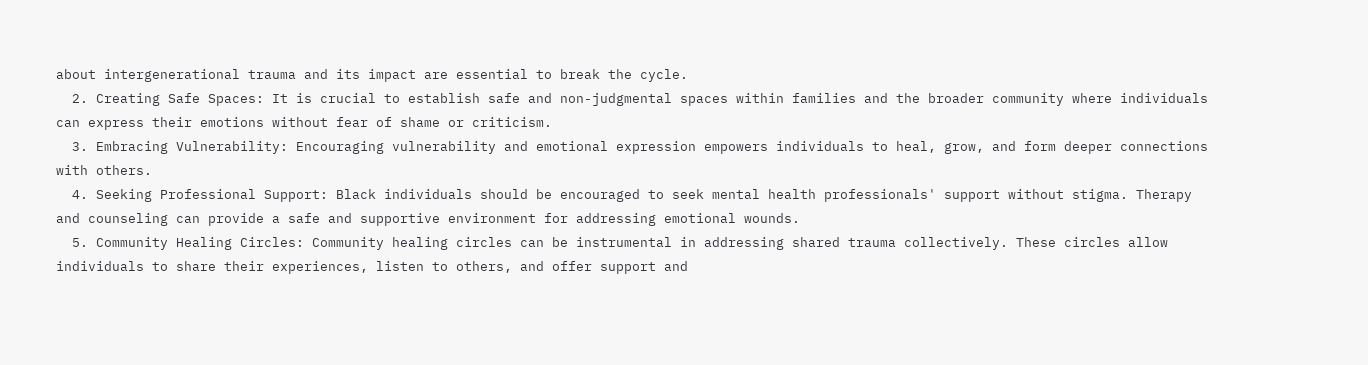about intergenerational trauma and its impact are essential to break the cycle.
  2. Creating Safe Spaces: It is crucial to establish safe and non-judgmental spaces within families and the broader community where individuals can express their emotions without fear of shame or criticism.
  3. Embracing Vulnerability: Encouraging vulnerability and emotional expression empowers individuals to heal, grow, and form deeper connections with others.
  4. Seeking Professional Support: Black individuals should be encouraged to seek mental health professionals' support without stigma. Therapy and counseling can provide a safe and supportive environment for addressing emotional wounds.
  5. Community Healing Circles: Community healing circles can be instrumental in addressing shared trauma collectively. These circles allow individuals to share their experiences, listen to others, and offer support and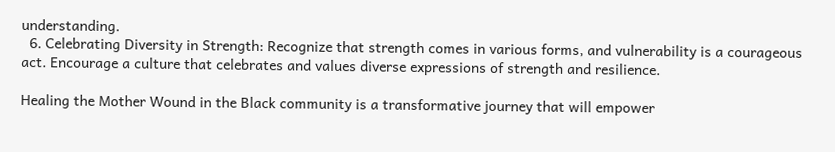understanding.
  6. Celebrating Diversity in Strength: Recognize that strength comes in various forms, and vulnerability is a courageous act. Encourage a culture that celebrates and values diverse expressions of strength and resilience.

Healing the Mother Wound in the Black community is a transformative journey that will empower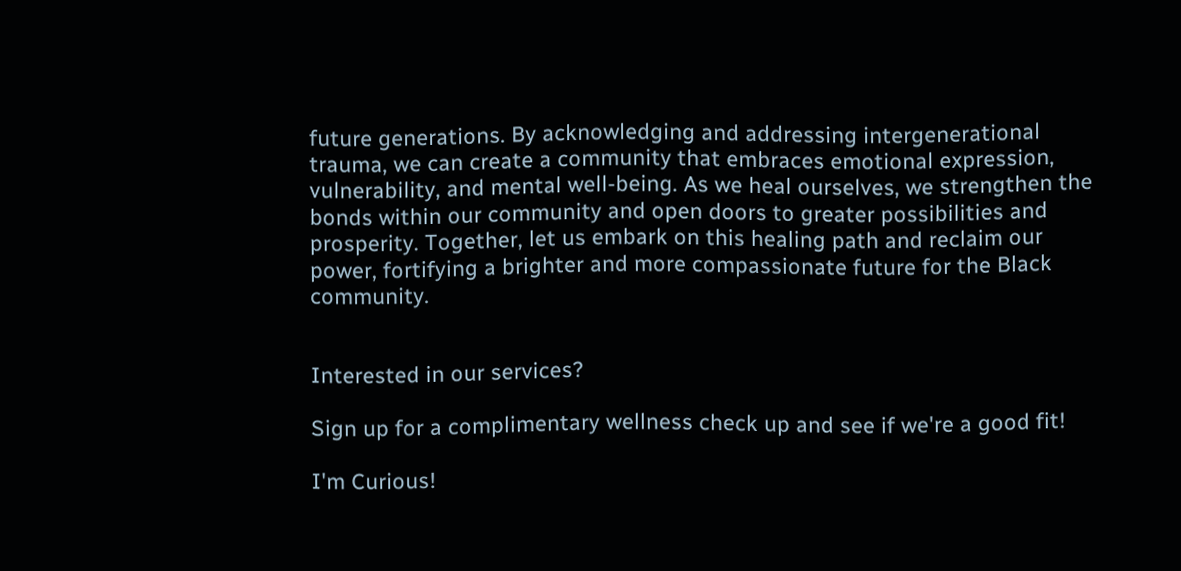future generations. By acknowledging and addressing intergenerational trauma, we can create a community that embraces emotional expression, vulnerability, and mental well-being. As we heal ourselves, we strengthen the bonds within our community and open doors to greater possibilities and prosperity. Together, let us embark on this healing path and reclaim our power, fortifying a brighter and more compassionate future for the Black community.


Interested in our services?

Sign up for a complimentary wellness check up and see if we're a good fit!

I'm Curious!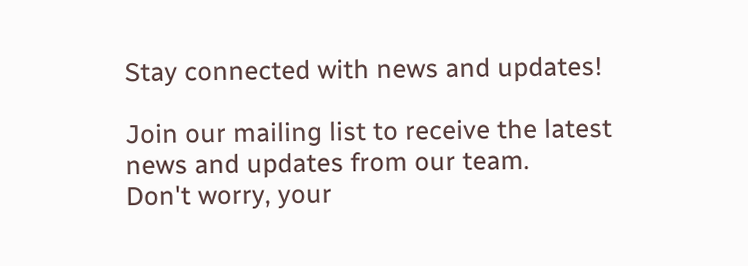Stay connected with news and updates!

Join our mailing list to receive the latest news and updates from our team.
Don't worry, your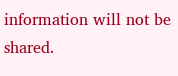information will not be shared.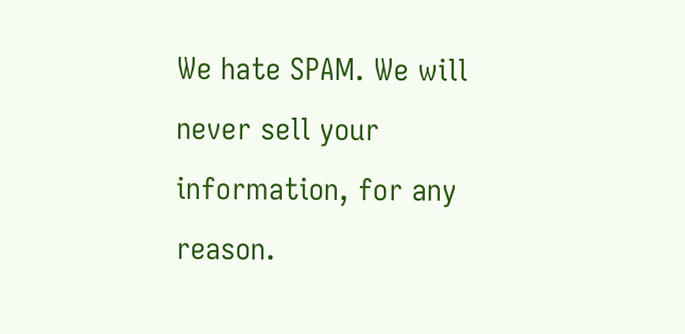We hate SPAM. We will never sell your information, for any reason.